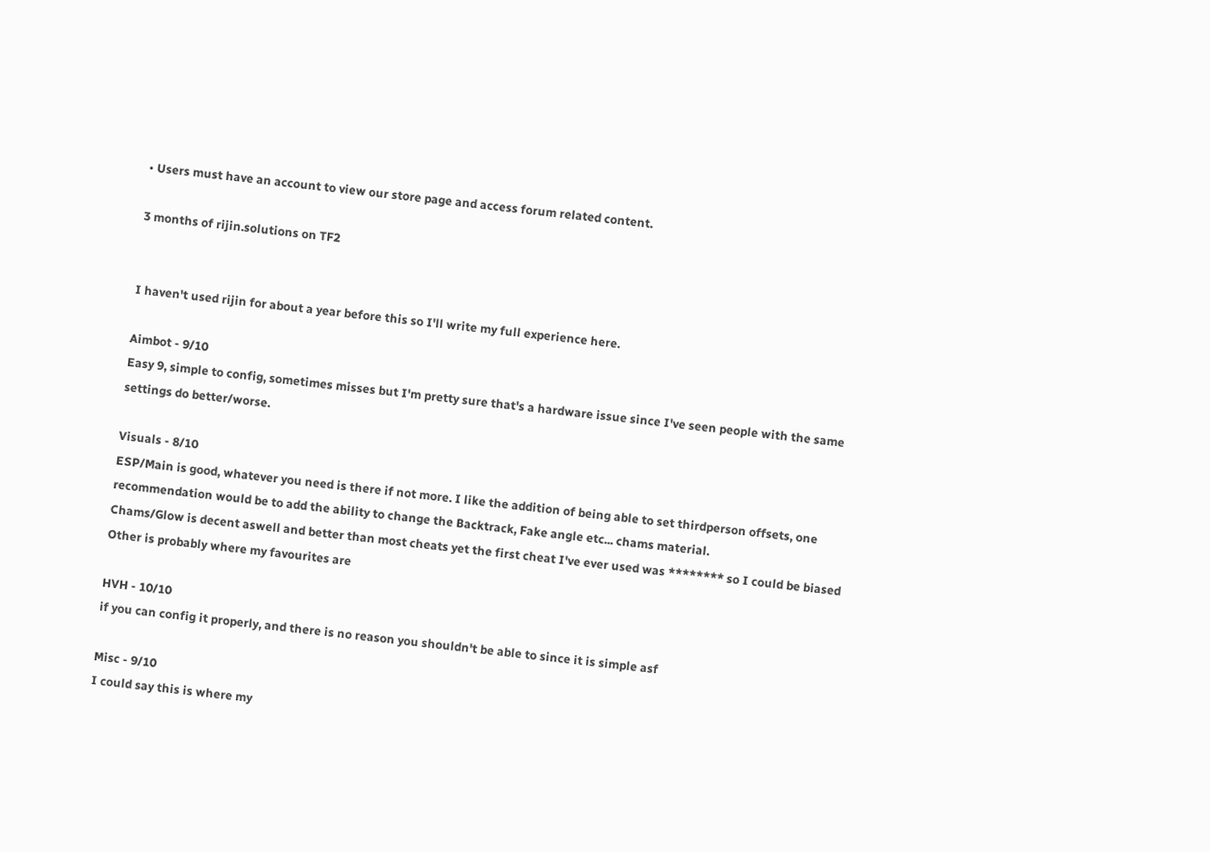• Users must have an account to view our store page and access forum related content.

3 months of rijin.solutions on TF2


I haven't used rijin for about a year before this so I'll write my full experience here.

Aimbot - 9/10
Easy 9, simple to config, sometimes misses but I'm pretty sure that's a hardware issue since I've seen people with the same settings do better/worse.

Visuals - 8/10
ESP/Main is good, whatever you need is there if not more. I like the addition of being able to set thirdperson offsets, one recommendation would be to add the ability to change the Backtrack, Fake angle etc... chams material.
Chams/Glow is decent aswell and better than most cheats yet the first cheat I've ever used was ******** so I could be biased
Other is probably where my favourites are

HVH - 10/10
if you can config it properly, and there is no reason you shouldn't be able to since it is simple asf

Misc - 9/10
I could say this is where my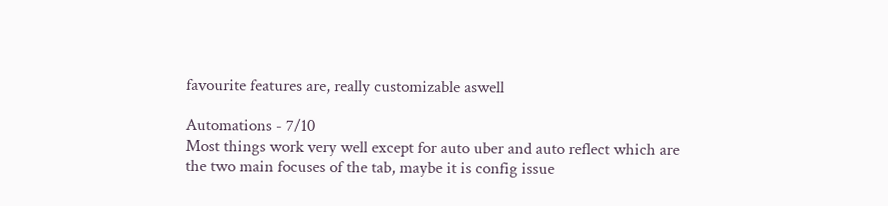favourite features are, really customizable aswell

Automations - 7/10
Most things work very well except for auto uber and auto reflect which are the two main focuses of the tab, maybe it is config issue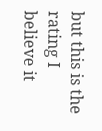but this is the rating I believe it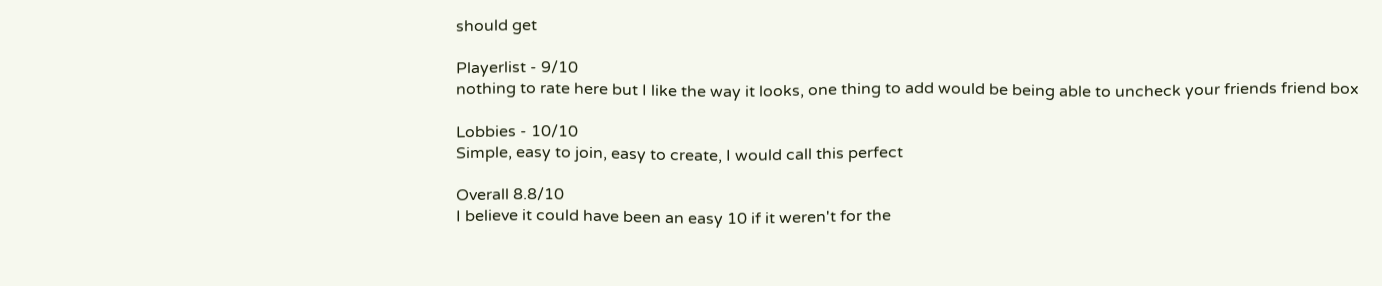should get

Playerlist - 9/10
nothing to rate here but I like the way it looks, one thing to add would be being able to uncheck your friends friend box

Lobbies - 10/10
Simple, easy to join, easy to create, I would call this perfect

Overall 8.8/10
I believe it could have been an easy 10 if it weren't for the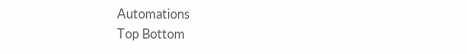Automations
Top Bottom